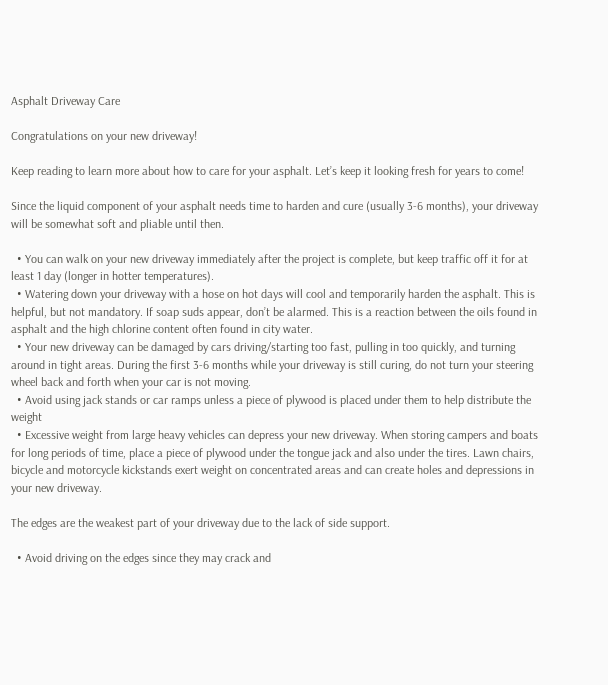Asphalt Driveway Care

Congratulations on your new driveway!

Keep reading to learn more about how to care for your asphalt. Let’s keep it looking fresh for years to come!

Since the liquid component of your asphalt needs time to harden and cure (usually 3-6 months), your driveway will be somewhat soft and pliable until then.

  • You can walk on your new driveway immediately after the project is complete, but keep traffic off it for at least 1 day (longer in hotter temperatures).
  • Watering down your driveway with a hose on hot days will cool and temporarily harden the asphalt. This is helpful, but not mandatory. If soap suds appear, don’t be alarmed. This is a reaction between the oils found in asphalt and the high chlorine content often found in city water.
  • Your new driveway can be damaged by cars driving/starting too fast, pulling in too quickly, and turning around in tight areas. During the first 3-6 months while your driveway is still curing, do not turn your steering wheel back and forth when your car is not moving.
  • Avoid using jack stands or car ramps unless a piece of plywood is placed under them to help distribute the weight
  • Excessive weight from large heavy vehicles can depress your new driveway. When storing campers and boats for long periods of time, place a piece of plywood under the tongue jack and also under the tires. Lawn chairs, bicycle and motorcycle kickstands exert weight on concentrated areas and can create holes and depressions in your new driveway.

The edges are the weakest part of your driveway due to the lack of side support.

  • Avoid driving on the edges since they may crack and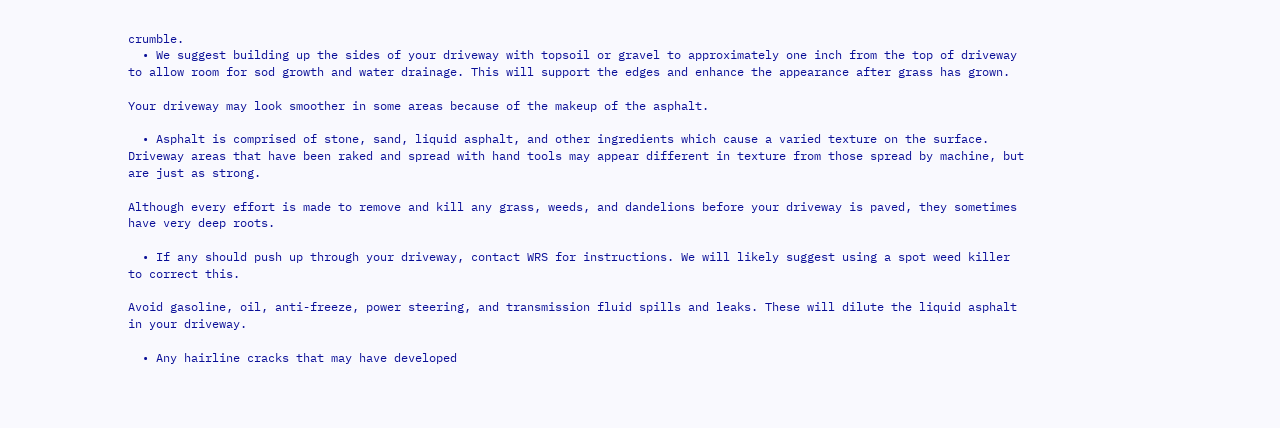crumble.
  • We suggest building up the sides of your driveway with topsoil or gravel to approximately one inch from the top of driveway to allow room for sod growth and water drainage. This will support the edges and enhance the appearance after grass has grown.

Your driveway may look smoother in some areas because of the makeup of the asphalt.

  • Asphalt is comprised of stone, sand, liquid asphalt, and other ingredients which cause a varied texture on the surface. Driveway areas that have been raked and spread with hand tools may appear different in texture from those spread by machine, but are just as strong.

Although every effort is made to remove and kill any grass, weeds, and dandelions before your driveway is paved, they sometimes have very deep roots.

  • If any should push up through your driveway, contact WRS for instructions. We will likely suggest using a spot weed killer to correct this.

Avoid gasoline, oil, anti-freeze, power steering, and transmission fluid spills and leaks. These will dilute the liquid asphalt in your driveway.

  • Any hairline cracks that may have developed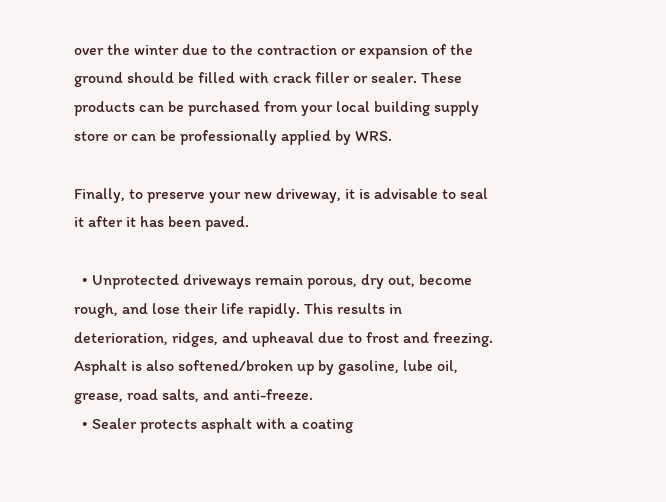over the winter due to the contraction or expansion of the ground should be filled with crack filler or sealer. These products can be purchased from your local building supply store or can be professionally applied by WRS.

Finally, to preserve your new driveway, it is advisable to seal it after it has been paved.

  • Unprotected driveways remain porous, dry out, become rough, and lose their life rapidly. This results in deterioration, ridges, and upheaval due to frost and freezing. Asphalt is also softened/broken up by gasoline, lube oil, grease, road salts, and anti-freeze.
  • Sealer protects asphalt with a coating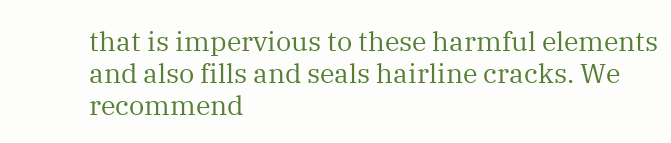that is impervious to these harmful elements and also fills and seals hairline cracks. We recommend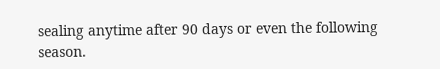sealing anytime after 90 days or even the following season.